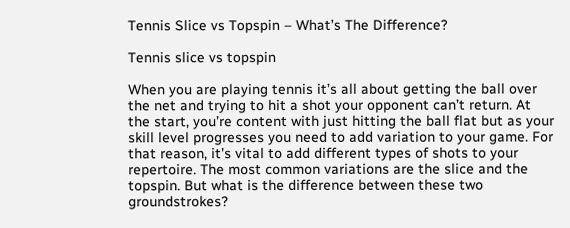Tennis Slice vs Topspin – What’s The Difference?

Tennis slice vs topspin

When you are playing tennis it’s all about getting the ball over the net and trying to hit a shot your opponent can’t return. At the start, you’re content with just hitting the ball flat but as your skill level progresses you need to add variation to your game. For that reason, it’s vital to add different types of shots to your repertoire. The most common variations are the slice and the topspin. But what is the difference between these two groundstrokes?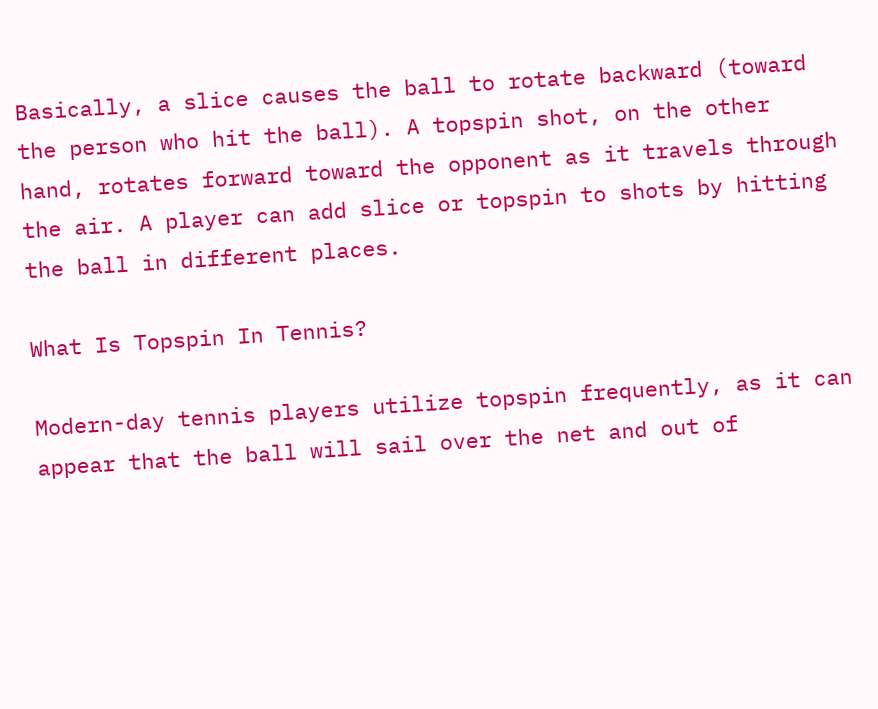Basically, a slice causes the ball to rotate backward (toward the person who hit the ball). A topspin shot, on the other hand, rotates forward toward the opponent as it travels through the air. A player can add slice or topspin to shots by hitting the ball in different places.

What Is Topspin In Tennis?

Modern-day tennis players utilize topspin frequently, as it can appear that the ball will sail over the net and out of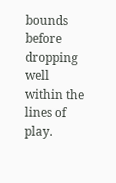bounds before dropping well within the lines of play.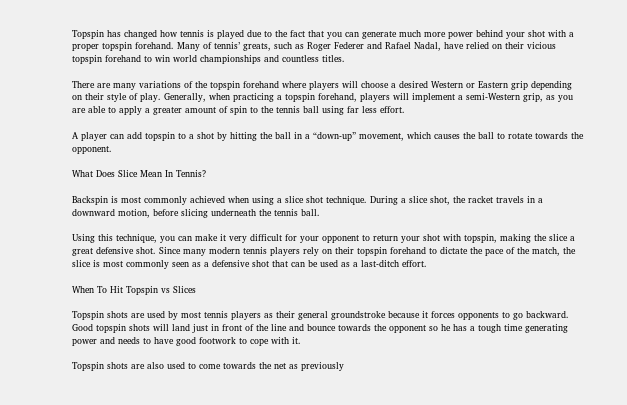Topspin has changed how tennis is played due to the fact that you can generate much more power behind your shot with a proper topspin forehand. Many of tennis’ greats, such as Roger Federer and Rafael Nadal, have relied on their vicious topspin forehand to win world championships and countless titles.

There are many variations of the topspin forehand where players will choose a desired Western or Eastern grip depending on their style of play. Generally, when practicing a topspin forehand, players will implement a semi-Western grip, as you are able to apply a greater amount of spin to the tennis ball using far less effort.

A player can add topspin to a shot by hitting the ball in a “down-up” movement, which causes the ball to rotate towards the opponent.

What Does Slice Mean In Tennis?

Backspin is most commonly achieved when using a slice shot technique. During a slice shot, the racket travels in a downward motion, before slicing underneath the tennis ball.

Using this technique, you can make it very difficult for your opponent to return your shot with topspin, making the slice a great defensive shot. Since many modern tennis players rely on their topspin forehand to dictate the pace of the match, the slice is most commonly seen as a defensive shot that can be used as a last-ditch effort.

When To Hit Topspin vs Slices

Topspin shots are used by most tennis players as their general groundstroke because it forces opponents to go backward. Good topspin shots will land just in front of the line and bounce towards the opponent so he has a tough time generating power and needs to have good footwork to cope with it.

Topspin shots are also used to come towards the net as previously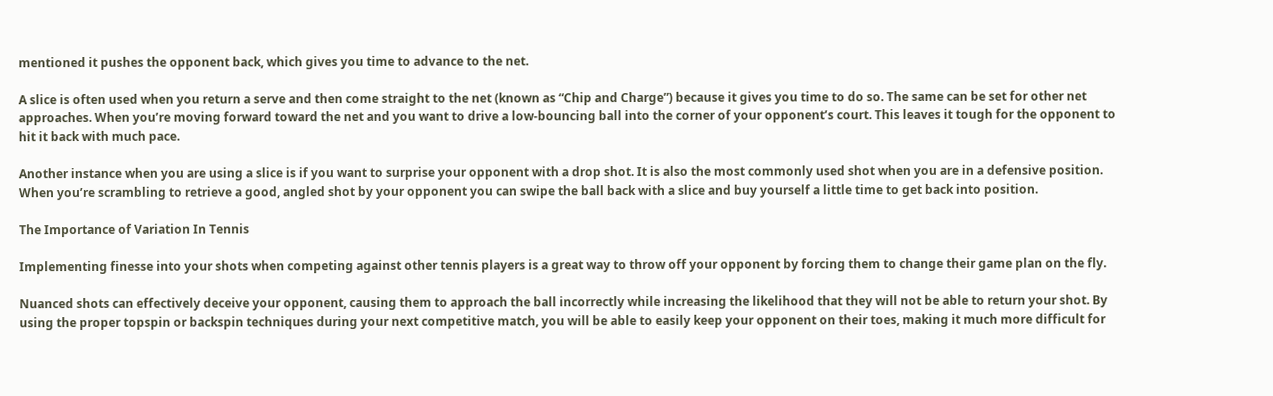mentioned it pushes the opponent back, which gives you time to advance to the net.

A slice is often used when you return a serve and then come straight to the net (known as “Chip and Charge”) because it gives you time to do so. The same can be set for other net approaches. When you’re moving forward toward the net and you want to drive a low-bouncing ball into the corner of your opponent’s court. This leaves it tough for the opponent to hit it back with much pace.

Another instance when you are using a slice is if you want to surprise your opponent with a drop shot. It is also the most commonly used shot when you are in a defensive position. When you’re scrambling to retrieve a good, angled shot by your opponent you can swipe the ball back with a slice and buy yourself a little time to get back into position.

The Importance of Variation In Tennis

Implementing finesse into your shots when competing against other tennis players is a great way to throw off your opponent by forcing them to change their game plan on the fly.

Nuanced shots can effectively deceive your opponent, causing them to approach the ball incorrectly while increasing the likelihood that they will not be able to return your shot. By using the proper topspin or backspin techniques during your next competitive match, you will be able to easily keep your opponent on their toes, making it much more difficult for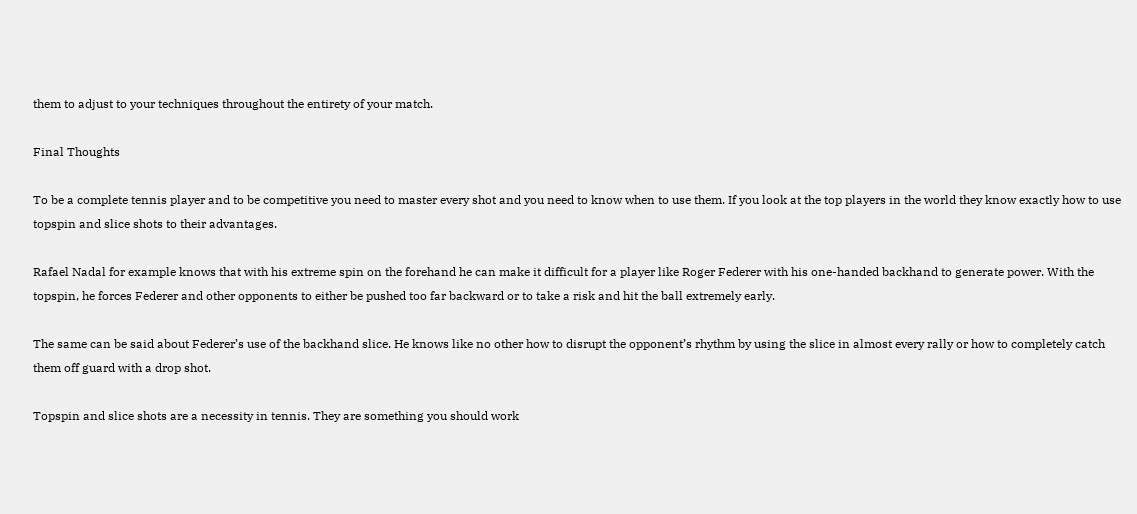them to adjust to your techniques throughout the entirety of your match.

Final Thoughts

To be a complete tennis player and to be competitive you need to master every shot and you need to know when to use them. If you look at the top players in the world they know exactly how to use topspin and slice shots to their advantages.

Rafael Nadal for example knows that with his extreme spin on the forehand he can make it difficult for a player like Roger Federer with his one-handed backhand to generate power. With the topspin, he forces Federer and other opponents to either be pushed too far backward or to take a risk and hit the ball extremely early.

The same can be said about Federer’s use of the backhand slice. He knows like no other how to disrupt the opponent’s rhythm by using the slice in almost every rally or how to completely catch them off guard with a drop shot.

Topspin and slice shots are a necessity in tennis. They are something you should work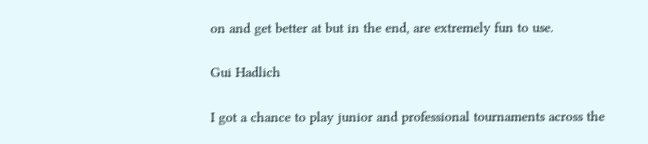on and get better at but in the end, are extremely fun to use.

Gui Hadlich

I got a chance to play junior and professional tournaments across the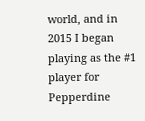world, and in 2015 I began playing as the #1 player for Pepperdine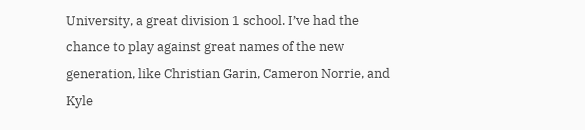University, a great division 1 school. I’ve had the chance to play against great names of the new generation, like Christian Garin, Cameron Norrie, and Kyle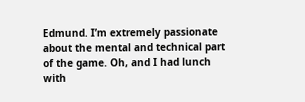Edmund. I’m extremely passionate about the mental and technical part of the game. Oh, and I had lunch with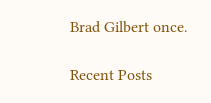Brad Gilbert once.

Recent Posts